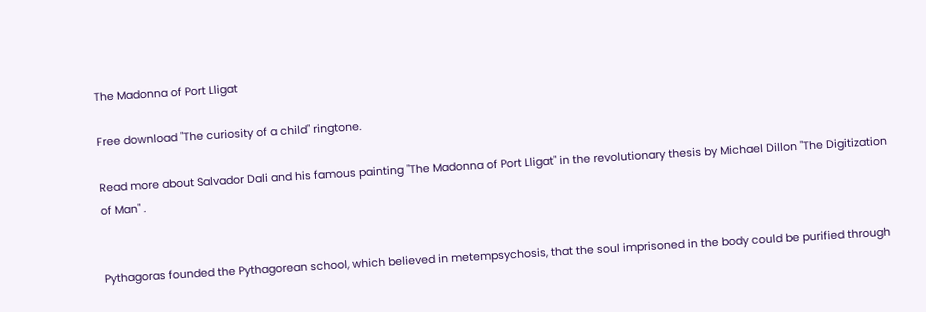The Madonna of Port Lligat

Free download "The curiosity of a child" ringtone.

Read more about Salvador Dali and his famous painting "The Madonna of Port Lligat" in the revolutionary thesis by Michael Dillon "The Digitization of Man" .


Pythagoras founded the Pythagorean school, which believed in metempsychosis, that the soul imprisoned in the body could be purified through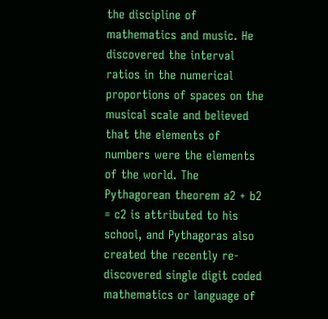the discipline of mathematics and music. He discovered the interval ratios in the numerical proportions of spaces on the musical scale and believed that the elements of numbers were the elements of the world. The Pythagorean theorem a2 + b2 = c2 is attributed to his school, and Pythagoras also created the recently re-discovered single digit coded mathematics or language of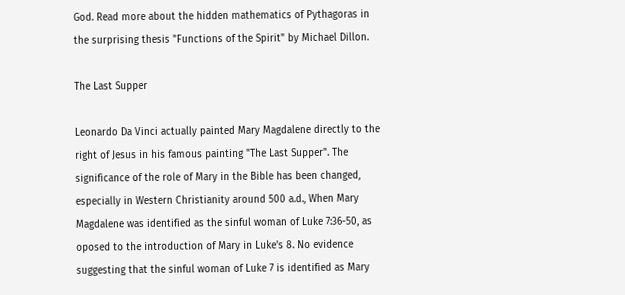God. Read more about the hidden mathematics of Pythagoras in the surprising thesis "Functions of the Spirit" by Michael Dillon.

The Last Supper

Leonardo Da Vinci actually painted Mary Magdalene directly to the right of Jesus in his famous painting "The Last Supper". The significance of the role of Mary in the Bible has been changed, especially in Western Christianity around 500 a.d., When Mary Magdalene was identified as the sinful woman of Luke 7:36-50, as oposed to the introduction of Mary in Luke's 8. No evidence suggesting that the sinful woman of Luke 7 is identified as Mary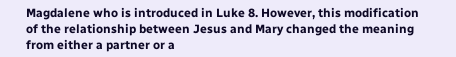Magdalene who is introduced in Luke 8. However, this modification of the relationship between Jesus and Mary changed the meaning from either a partner or a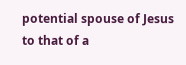potential spouse of Jesus to that of a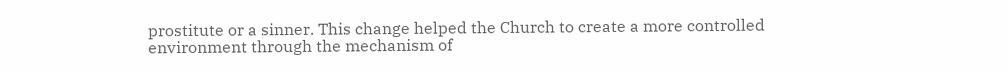prostitute or a sinner. This change helped the Church to create a more controlled environment through the mechanism of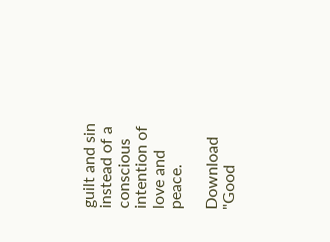guilt and sin instead of a conscious intention of love and peace.

Download "Good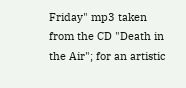Friday" mp3 taken from the CD "Death in the Air"; for an artistic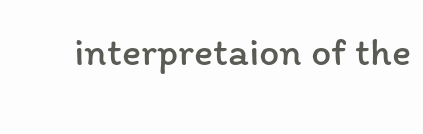interpretaion of the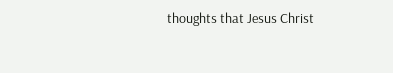thoughts that Jesus Christ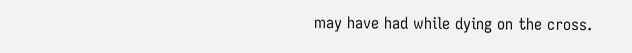may have had while dying on the cross.